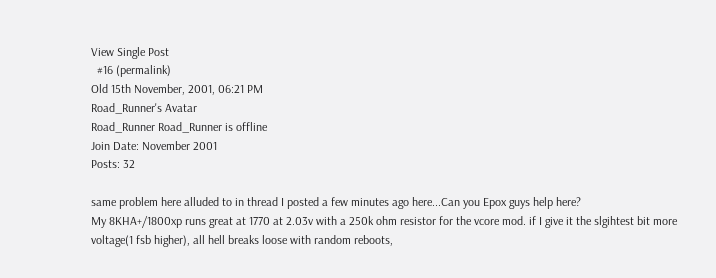View Single Post
  #16 (permalink)
Old 15th November, 2001, 06:21 PM
Road_Runner's Avatar
Road_Runner Road_Runner is offline
Join Date: November 2001
Posts: 32

same problem here alluded to in thread I posted a few minutes ago here...Can you Epox guys help here?
My 8KHA+/1800xp runs great at 1770 at 2.03v with a 250k ohm resistor for the vcore mod. if I give it the slgihtest bit more voltage(1 fsb higher), all hell breaks loose with random reboots,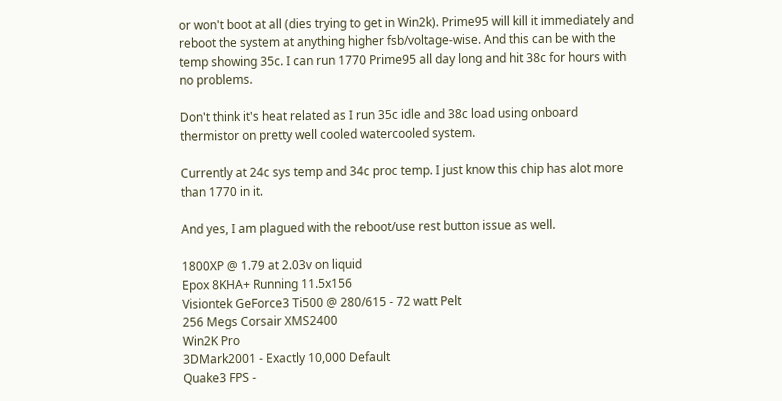or won't boot at all (dies trying to get in Win2k). Prime95 will kill it immediately and reboot the system at anything higher fsb/voltage-wise. And this can be with the temp showing 35c. I can run 1770 Prime95 all day long and hit 38c for hours with no problems.

Don't think it's heat related as I run 35c idle and 38c load using onboard thermistor on pretty well cooled watercooled system.

Currently at 24c sys temp and 34c proc temp. I just know this chip has alot more than 1770 in it.

And yes, I am plagued with the reboot/use rest button issue as well.

1800XP @ 1.79 at 2.03v on liquid
Epox 8KHA+ Running 11.5x156
Visiontek GeForce3 Ti500 @ 280/615 - 72 watt Pelt
256 Megs Corsair XMS2400
Win2K Pro
3DMark2001 - Exactly 10,000 Default
Quake3 FPS -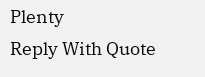Plenty
Reply With Quote